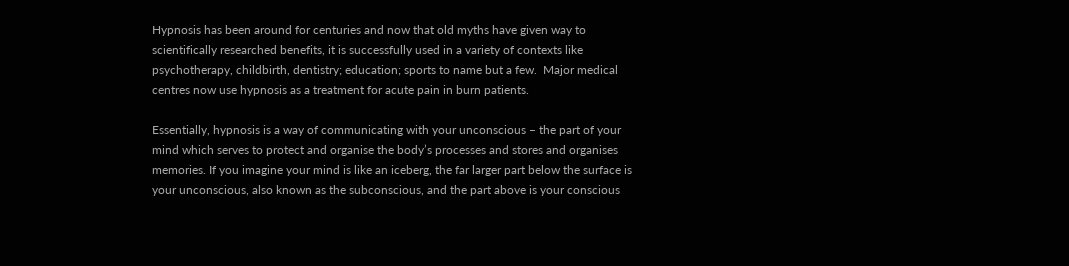Hypnosis has been around for centuries and now that old myths have given way to scientifically researched benefits, it is successfully used in a variety of contexts like psychotherapy, childbirth, dentistry; education; sports to name but a few.  Major medical centres now use hypnosis as a treatment for acute pain in burn patients.

Essentially, hypnosis is a way of communicating with your unconscious – the part of your mind which serves to protect and organise the body’s processes and stores and organises memories. If you imagine your mind is like an iceberg, the far larger part below the surface is your unconscious, also known as the subconscious, and the part above is your conscious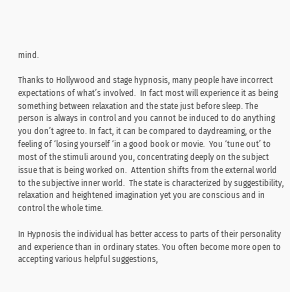mind.

Thanks to Hollywood and stage hypnosis, many people have incorrect expectations of what’s involved.  In fact most will experience it as being something between relaxation and the state just before sleep. The person is always in control and you cannot be induced to do anything you don’t agree to. In fact, it can be compared to daydreaming, or the feeling of ‘losing yourself ‘in a good book or movie.  You ‘tune out’ to most of the stimuli around you, concentrating deeply on the subject issue that is being worked on.  Attention shifts from the external world to the subjective inner world.  The state is characterized by suggestibility, relaxation and heightened imagination yet you are conscious and in control the whole time.

In Hypnosis the individual has better access to parts of their personality and experience than in ordinary states. You often become more open to accepting various helpful suggestions,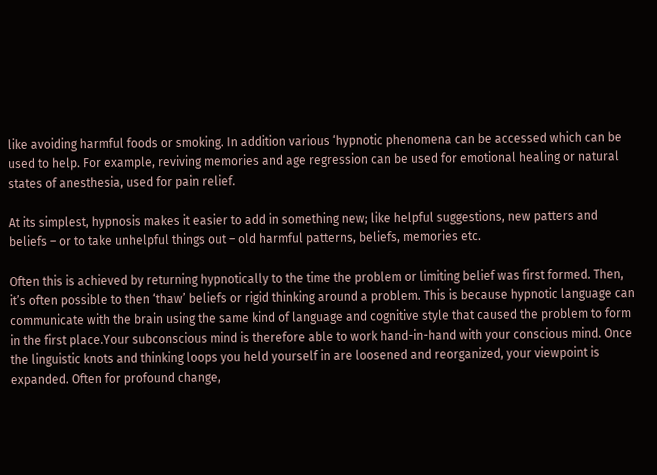like avoiding harmful foods or smoking. In addition various ‘hypnotic phenomena can be accessed which can be used to help. For example, reviving memories and age regression can be used for emotional healing or natural states of anesthesia, used for pain relief.

At its simplest, hypnosis makes it easier to add in something new; like helpful suggestions, new patters and beliefs – or to take unhelpful things out – old harmful patterns, beliefs, memories etc.

Often this is achieved by returning hypnotically to the time the problem or limiting belief was first formed. Then, it’s often possible to then ‘thaw’ beliefs or rigid thinking around a problem. This is because hypnotic language can communicate with the brain using the same kind of language and cognitive style that caused the problem to form in the first place.Your subconscious mind is therefore able to work hand-in-hand with your conscious mind. Once the linguistic knots and thinking loops you held yourself in are loosened and reorganized, your viewpoint is expanded. Often for profound change,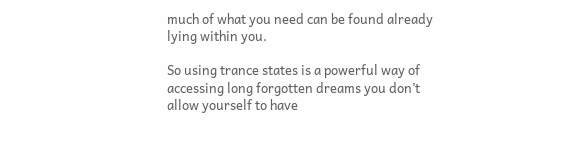much of what you need can be found already lying within you.

So using trance states is a powerful way of accessing long forgotten dreams you don’t allow yourself to have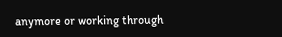anymore or working through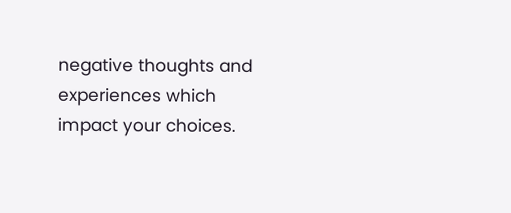negative thoughts and experiences which impact your choices.